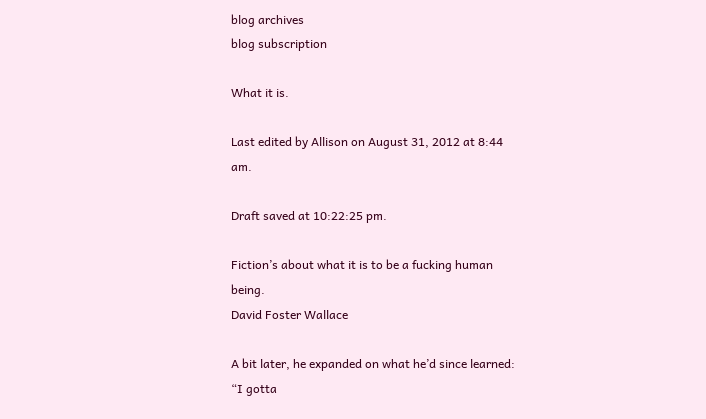blog archives
blog subscription

What it is.

Last edited by Allison on August 31, 2012 at 8:44 am.

Draft saved at 10:22:25 pm.

Fiction’s about what it is to be a fucking human being.
David Foster Wallace

A bit later, he expanded on what he’d since learned: “I gotta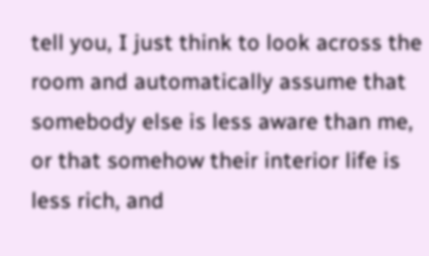tell you, I just think to look across the room and automatically assume that somebody else is less aware than me, or that somehow their interior life is less rich, and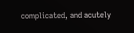complicated, and acutely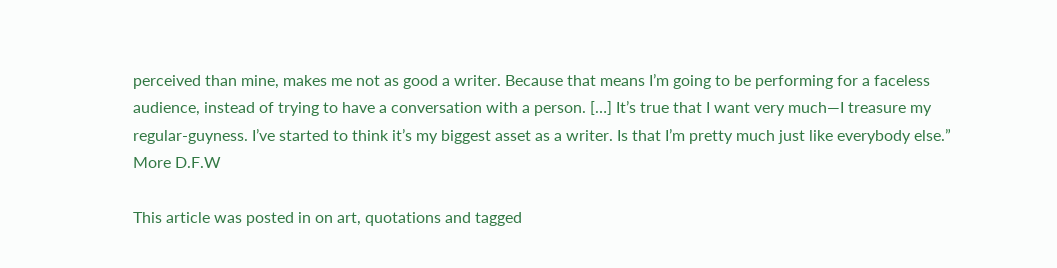perceived than mine, makes me not as good a writer. Because that means I’m going to be performing for a faceless audience, instead of trying to have a conversation with a person. […] It’s true that I want very much—I treasure my regular-guyness. I’ve started to think it’s my biggest asset as a writer. Is that I’m pretty much just like everybody else.”
More D.F.W

This article was posted in on art, quotations and tagged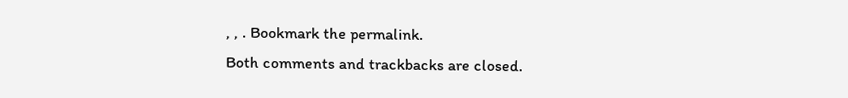, , . Bookmark the permalink.
Both comments and trackbacks are closed.